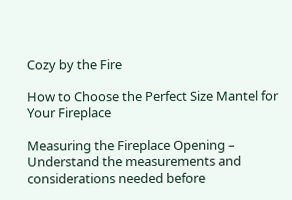Cozy by the Fire

How to Choose the Perfect Size Mantel for Your Fireplace

Measuring the Fireplace Opening – Understand the measurements and considerations needed before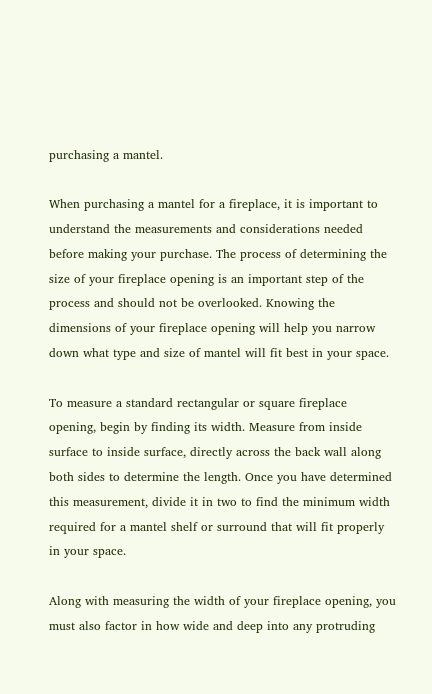purchasing a mantel.

When purchasing a mantel for a fireplace, it is important to understand the measurements and considerations needed before making your purchase. The process of determining the size of your fireplace opening is an important step of the process and should not be overlooked. Knowing the dimensions of your fireplace opening will help you narrow down what type and size of mantel will fit best in your space.

To measure a standard rectangular or square fireplace opening, begin by finding its width. Measure from inside surface to inside surface, directly across the back wall along both sides to determine the length. Once you have determined this measurement, divide it in two to find the minimum width required for a mantel shelf or surround that will fit properly in your space.

Along with measuring the width of your fireplace opening, you must also factor in how wide and deep into any protruding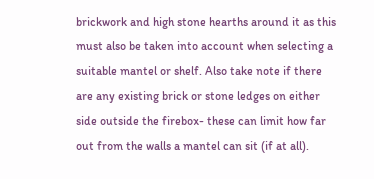brickwork and high stone hearths around it as this must also be taken into account when selecting a suitable mantel or shelf. Also take note if there are any existing brick or stone ledges on either side outside the firebox- these can limit how far out from the walls a mantel can sit (if at all).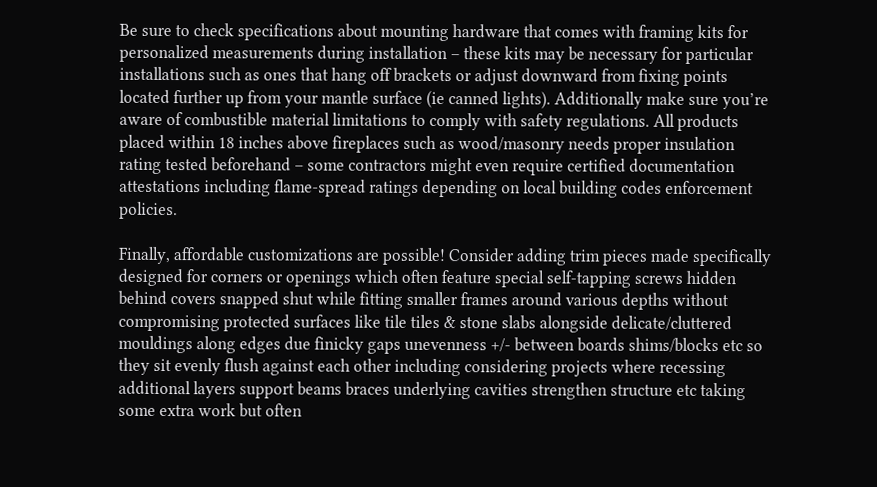Be sure to check specifications about mounting hardware that comes with framing kits for personalized measurements during installation – these kits may be necessary for particular installations such as ones that hang off brackets or adjust downward from fixing points located further up from your mantle surface (ie canned lights). Additionally make sure you’re aware of combustible material limitations to comply with safety regulations. All products placed within 18 inches above fireplaces such as wood/masonry needs proper insulation rating tested beforehand – some contractors might even require certified documentation attestations including flame-spread ratings depending on local building codes enforcement policies.

Finally, affordable customizations are possible! Consider adding trim pieces made specifically designed for corners or openings which often feature special self-tapping screws hidden behind covers snapped shut while fitting smaller frames around various depths without compromising protected surfaces like tile tiles & stone slabs alongside delicate/cluttered mouldings along edges due finicky gaps unevenness +/- between boards shims/blocks etc so they sit evenly flush against each other including considering projects where recessing additional layers support beams braces underlying cavities strengthen structure etc taking some extra work but often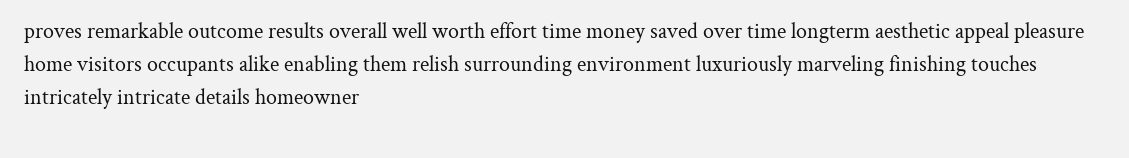proves remarkable outcome results overall well worth effort time money saved over time longterm aesthetic appeal pleasure home visitors occupants alike enabling them relish surrounding environment luxuriously marveling finishing touches intricately intricate details homeowner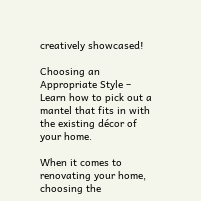creatively showcased!

Choosing an Appropriate Style – Learn how to pick out a mantel that fits in with the existing décor of your home.

When it comes to renovating your home, choosing the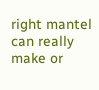right mantel can really make or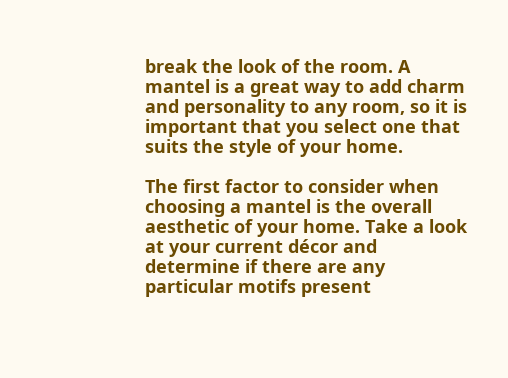break the look of the room. A mantel is a great way to add charm and personality to any room, so it is important that you select one that suits the style of your home.

The first factor to consider when choosing a mantel is the overall aesthetic of your home. Take a look at your current décor and determine if there are any particular motifs present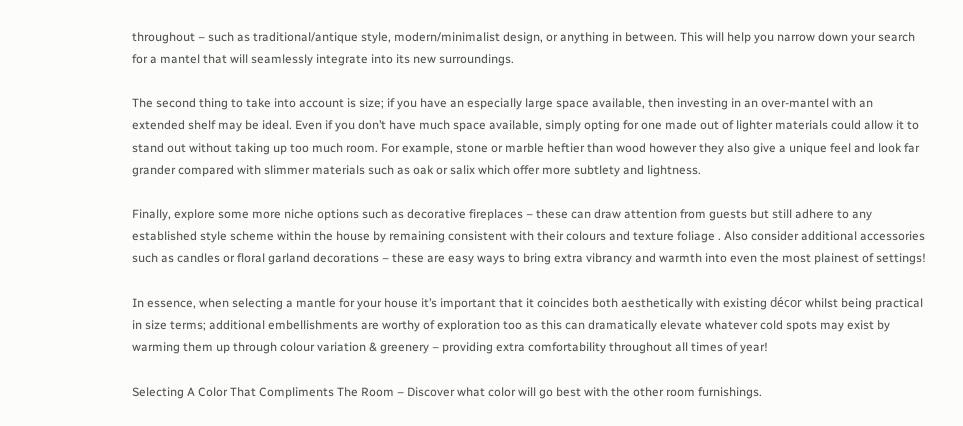throughout – such as traditional/antique style, modern/minimalist design, or anything in between. This will help you narrow down your search for a mantel that will seamlessly integrate into its new surroundings.

The second thing to take into account is size; if you have an especially large space available, then investing in an over-mantel with an extended shelf may be ideal. Even if you don’t have much space available, simply opting for one made out of lighter materials could allow it to stand out without taking up too much room. For example, stone or marble heftier than wood however they also give a unique feel and look far grander compared with slimmer materials such as oak or salix which offer more subtlety and lightness.

Finally, explore some more niche options such as decorative fireplaces – these can draw attention from guests but still adhere to any established style scheme within the house by remaining consistent with their colours and texture foliage . Also consider additional accessories such as candles or floral garland decorations – these are easy ways to bring extra vibrancy and warmth into even the most plainest of settings!

In essence, when selecting a mantle for your house it’s important that it coincides both aesthetically with existing décor whilst being practical in size terms; additional embellishments are worthy of exploration too as this can dramatically elevate whatever cold spots may exist by warming them up through colour variation & greenery – providing extra comfortability throughout all times of year!

Selecting A Color That Compliments The Room – Discover what color will go best with the other room furnishings.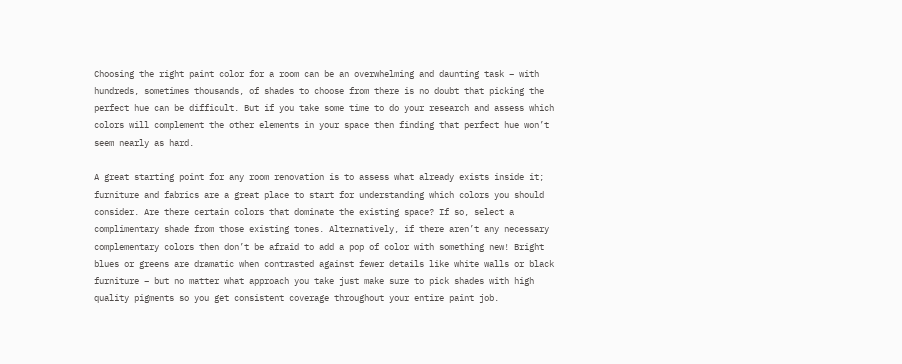Choosing the right paint color for a room can be an overwhelming and daunting task – with hundreds, sometimes thousands, of shades to choose from there is no doubt that picking the perfect hue can be difficult. But if you take some time to do your research and assess which colors will complement the other elements in your space then finding that perfect hue won’t seem nearly as hard.

A great starting point for any room renovation is to assess what already exists inside it; furniture and fabrics are a great place to start for understanding which colors you should consider. Are there certain colors that dominate the existing space? If so, select a complimentary shade from those existing tones. Alternatively, if there aren’t any necessary complementary colors then don’t be afraid to add a pop of color with something new! Bright blues or greens are dramatic when contrasted against fewer details like white walls or black furniture – but no matter what approach you take just make sure to pick shades with high quality pigments so you get consistent coverage throughout your entire paint job.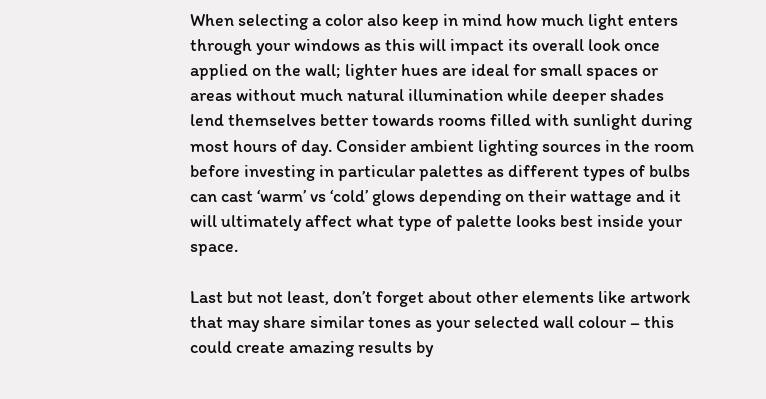When selecting a color also keep in mind how much light enters through your windows as this will impact its overall look once applied on the wall; lighter hues are ideal for small spaces or areas without much natural illumination while deeper shades lend themselves better towards rooms filled with sunlight during most hours of day. Consider ambient lighting sources in the room before investing in particular palettes as different types of bulbs can cast ‘warm’ vs ‘cold’ glows depending on their wattage and it will ultimately affect what type of palette looks best inside your space.

Last but not least, don’t forget about other elements like artwork that may share similar tones as your selected wall colour – this could create amazing results by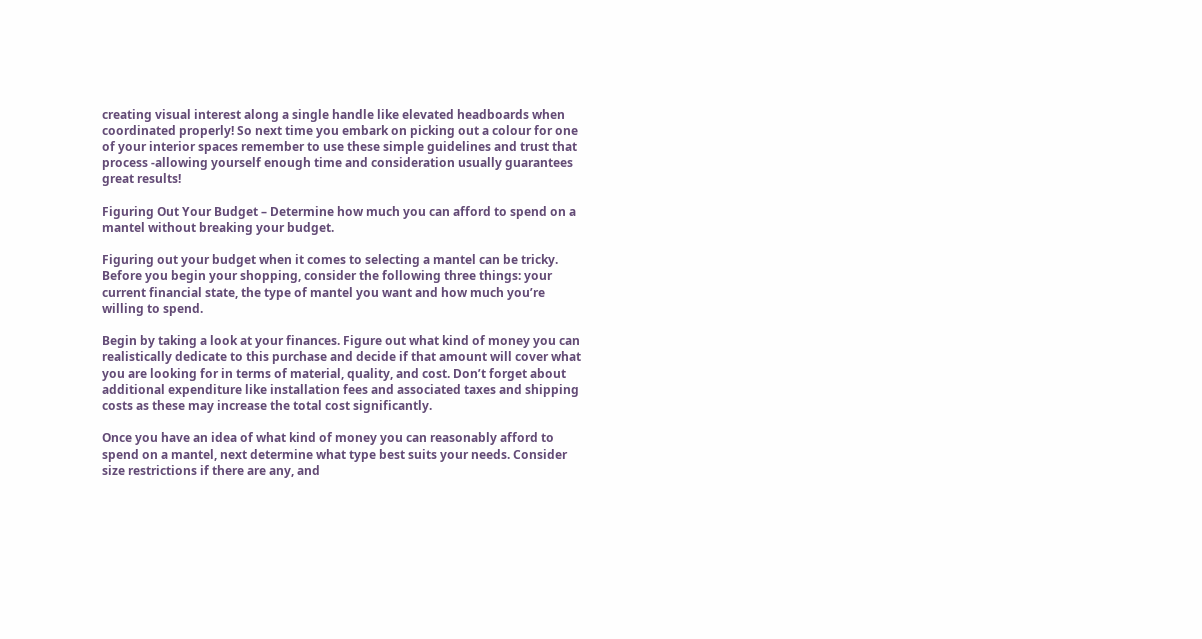creating visual interest along a single handle like elevated headboards when coordinated properly! So next time you embark on picking out a colour for one of your interior spaces remember to use these simple guidelines and trust that process -allowing yourself enough time and consideration usually guarantees great results!

Figuring Out Your Budget – Determine how much you can afford to spend on a mantel without breaking your budget.

Figuring out your budget when it comes to selecting a mantel can be tricky. Before you begin your shopping, consider the following three things: your current financial state, the type of mantel you want and how much you’re willing to spend.

Begin by taking a look at your finances. Figure out what kind of money you can realistically dedicate to this purchase and decide if that amount will cover what you are looking for in terms of material, quality, and cost. Don’t forget about additional expenditure like installation fees and associated taxes and shipping costs as these may increase the total cost significantly.

Once you have an idea of what kind of money you can reasonably afford to spend on a mantel, next determine what type best suits your needs. Consider size restrictions if there are any, and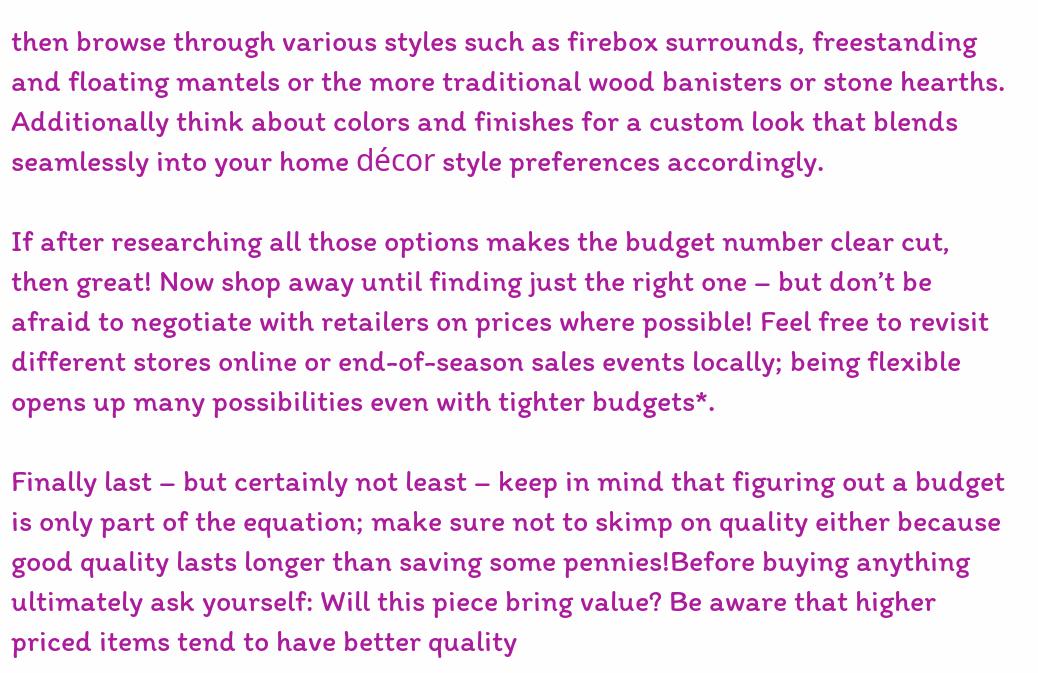then browse through various styles such as firebox surrounds, freestanding and floating mantels or the more traditional wood banisters or stone hearths. Additionally think about colors and finishes for a custom look that blends seamlessly into your home décor style preferences accordingly.

If after researching all those options makes the budget number clear cut, then great! Now shop away until finding just the right one – but don’t be afraid to negotiate with retailers on prices where possible! Feel free to revisit different stores online or end-of-season sales events locally; being flexible opens up many possibilities even with tighter budgets*.

Finally last – but certainly not least – keep in mind that figuring out a budget is only part of the equation; make sure not to skimp on quality either because good quality lasts longer than saving some pennies!Before buying anything ultimately ask yourself: Will this piece bring value? Be aware that higher priced items tend to have better quality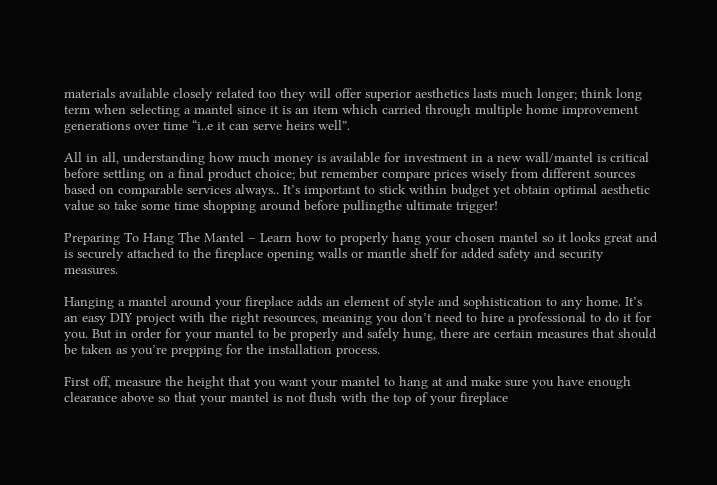materials available closely related too they will offer superior aesthetics lasts much longer; think long term when selecting a mantel since it is an item which carried through multiple home improvement generations over time “i..e it can serve heirs well”.

All in all, understanding how much money is available for investment in a new wall/mantel is critical before settling on a final product choice; but remember compare prices wisely from different sources based on comparable services always.. It’s important to stick within budget yet obtain optimal aesthetic value so take some time shopping around before pullingthe ultimate trigger!

Preparing To Hang The Mantel – Learn how to properly hang your chosen mantel so it looks great and is securely attached to the fireplace opening walls or mantle shelf for added safety and security measures.

Hanging a mantel around your fireplace adds an element of style and sophistication to any home. It’s an easy DIY project with the right resources, meaning you don’t need to hire a professional to do it for you. But in order for your mantel to be properly and safely hung, there are certain measures that should be taken as you’re prepping for the installation process.

First off, measure the height that you want your mantel to hang at and make sure you have enough clearance above so that your mantel is not flush with the top of your fireplace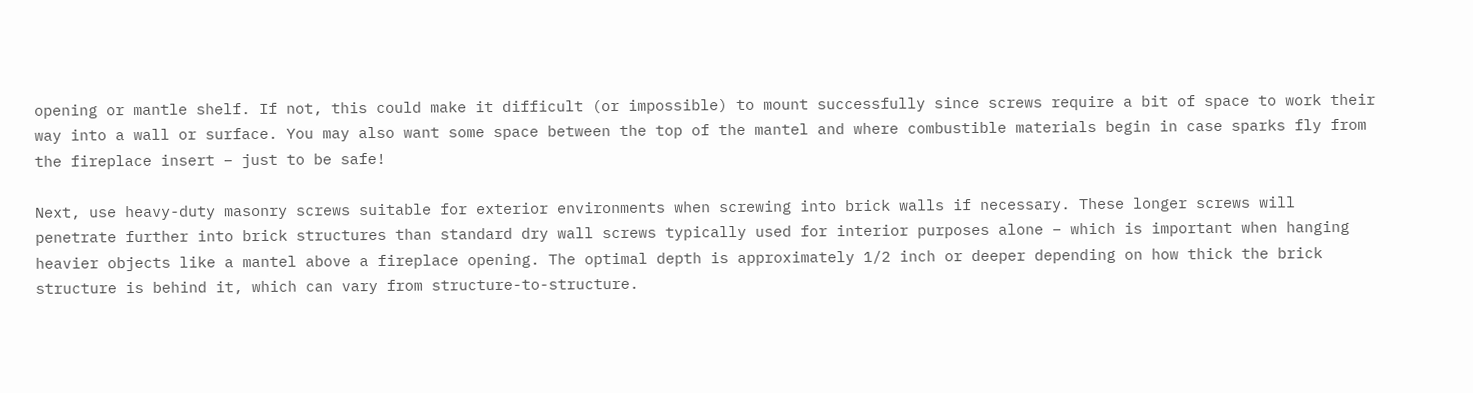opening or mantle shelf. If not, this could make it difficult (or impossible) to mount successfully since screws require a bit of space to work their way into a wall or surface. You may also want some space between the top of the mantel and where combustible materials begin in case sparks fly from the fireplace insert – just to be safe!

Next, use heavy-duty masonry screws suitable for exterior environments when screwing into brick walls if necessary. These longer screws will penetrate further into brick structures than standard dry wall screws typically used for interior purposes alone – which is important when hanging heavier objects like a mantel above a fireplace opening. The optimal depth is approximately 1/2 inch or deeper depending on how thick the brick structure is behind it, which can vary from structure-to-structure.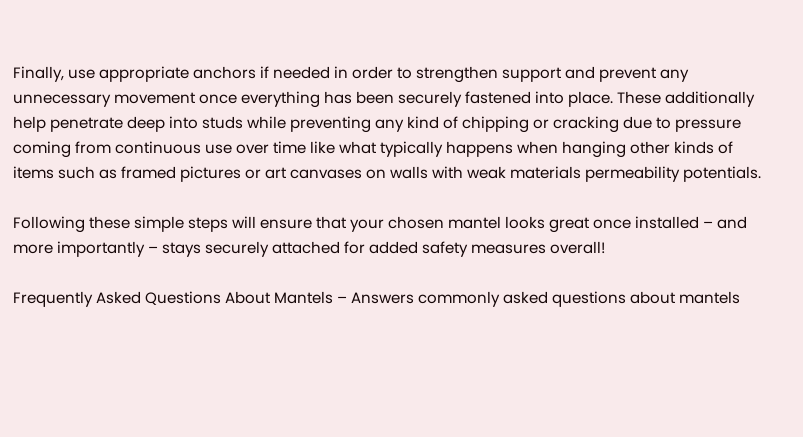Finally, use appropriate anchors if needed in order to strengthen support and prevent any unnecessary movement once everything has been securely fastened into place. These additionally help penetrate deep into studs while preventing any kind of chipping or cracking due to pressure coming from continuous use over time like what typically happens when hanging other kinds of items such as framed pictures or art canvases on walls with weak materials permeability potentials.

Following these simple steps will ensure that your chosen mantel looks great once installed – and more importantly – stays securely attached for added safety measures overall!

Frequently Asked Questions About Mantels – Answers commonly asked questions about mantels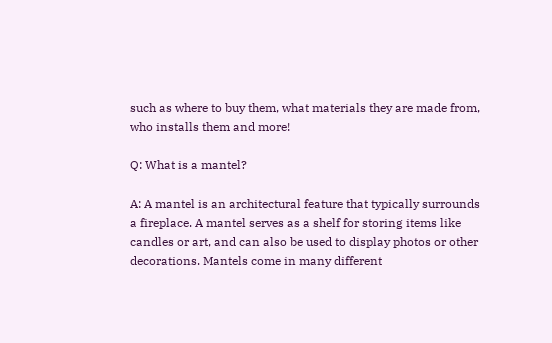such as where to buy them, what materials they are made from, who installs them and more!

Q: What is a mantel?

A: A mantel is an architectural feature that typically surrounds a fireplace. A mantel serves as a shelf for storing items like candles or art, and can also be used to display photos or other decorations. Mantels come in many different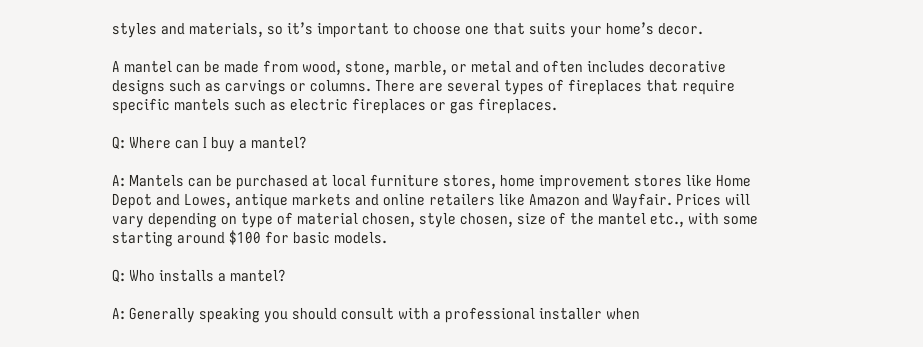styles and materials, so it’s important to choose one that suits your home’s decor.

A mantel can be made from wood, stone, marble, or metal and often includes decorative designs such as carvings or columns. There are several types of fireplaces that require specific mantels such as electric fireplaces or gas fireplaces.

Q: Where can I buy a mantel?

A: Mantels can be purchased at local furniture stores, home improvement stores like Home Depot and Lowes, antique markets and online retailers like Amazon and Wayfair. Prices will vary depending on type of material chosen, style chosen, size of the mantel etc., with some starting around $100 for basic models.

Q: Who installs a mantel?

A: Generally speaking you should consult with a professional installer when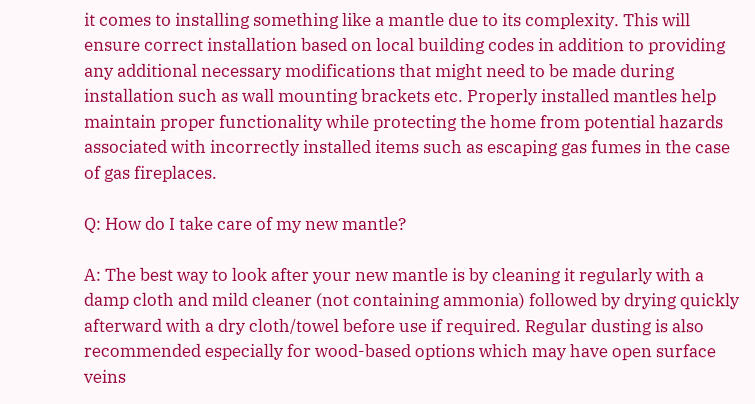it comes to installing something like a mantle due to its complexity. This will ensure correct installation based on local building codes in addition to providing any additional necessary modifications that might need to be made during installation such as wall mounting brackets etc. Properly installed mantles help maintain proper functionality while protecting the home from potential hazards associated with incorrectly installed items such as escaping gas fumes in the case of gas fireplaces.

Q: How do I take care of my new mantle?

A: The best way to look after your new mantle is by cleaning it regularly with a damp cloth and mild cleaner (not containing ammonia) followed by drying quickly afterward with a dry cloth/towel before use if required. Regular dusting is also recommended especially for wood-based options which may have open surface veins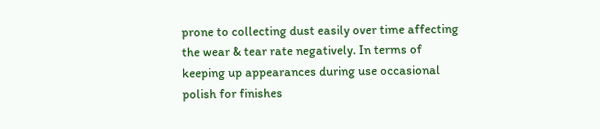prone to collecting dust easily over time affecting the wear & tear rate negatively. In terms of keeping up appearances during use occasional polish for finishes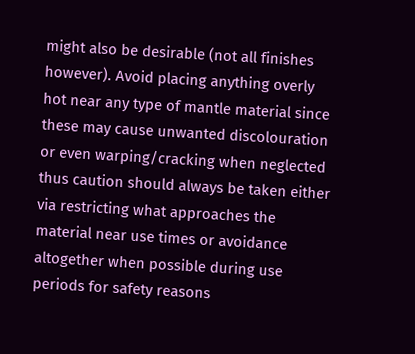might also be desirable (not all finishes however). Avoid placing anything overly hot near any type of mantle material since these may cause unwanted discolouration or even warping/cracking when neglected thus caution should always be taken either via restricting what approaches the material near use times or avoidance altogether when possible during use periods for safety reasons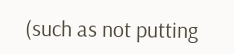(such as not putting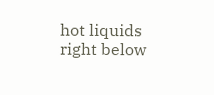hot liquids right below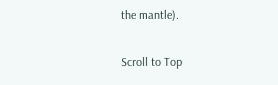the mantle).

Scroll to Top